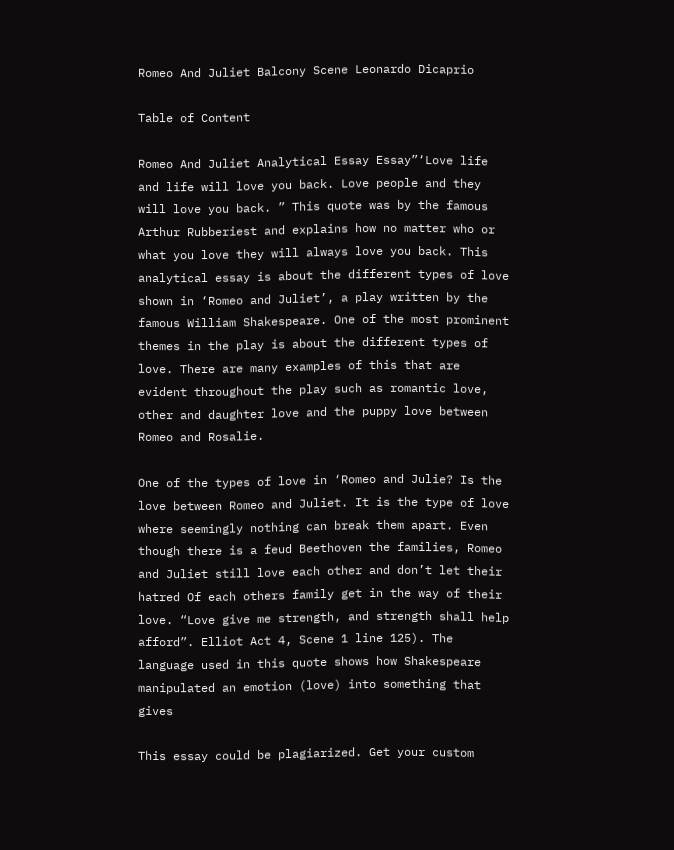Romeo And Juliet Balcony Scene Leonardo Dicaprio

Table of Content

Romeo And Juliet Analytical Essay Essay”‘Love life and life will love you back. Love people and they will love you back. ” This quote was by the famous Arthur Rubberiest and explains how no matter who or what you love they will always love you back. This analytical essay is about the different types of love shown in ‘Romeo and Juliet’, a play written by the famous William Shakespeare. One of the most prominent themes in the play is about the different types of love. There are many examples of this that are evident throughout the play such as romantic love, other and daughter love and the puppy love between Romeo and Rosalie.

One of the types of love in ‘Romeo and Julie? Is the love between Romeo and Juliet. It is the type of love where seemingly nothing can break them apart. Even though there is a feud Beethoven the families, Romeo and Juliet still love each other and don’t let their hatred Of each others family get in the way of their love. “Love give me strength, and strength shall help afford”. Elliot Act 4, Scene 1 line 125). The language used in this quote shows how Shakespeare manipulated an emotion (love) into something that gives

This essay could be plagiarized. Get your custom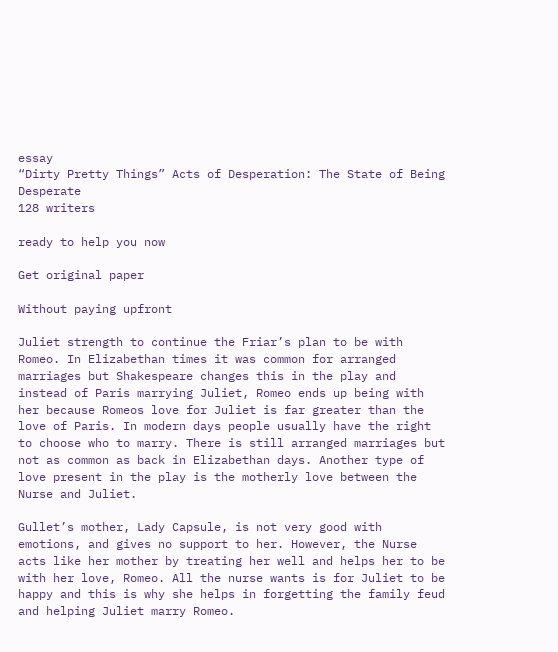essay
“Dirty Pretty Things” Acts of Desperation: The State of Being Desperate
128 writers

ready to help you now

Get original paper

Without paying upfront

Juliet strength to continue the Friar’s plan to be with Romeo. In Elizabethan times it was common for arranged marriages but Shakespeare changes this in the play and instead of Paris marrying Juliet, Romeo ends up being with her because Romeos love for Juliet is far greater than the love of Paris. In modern days people usually have the right to choose who to marry. There is still arranged marriages but not as common as back in Elizabethan days. Another type of love present in the play is the motherly love between the Nurse and Juliet.

Gullet’s mother, Lady Capsule, is not very good with emotions, and gives no support to her. However, the Nurse acts like her mother by treating her well and helps her to be with her love, Romeo. All the nurse wants is for Juliet to be happy and this is why she helps in forgetting the family feud and helping Juliet marry Romeo.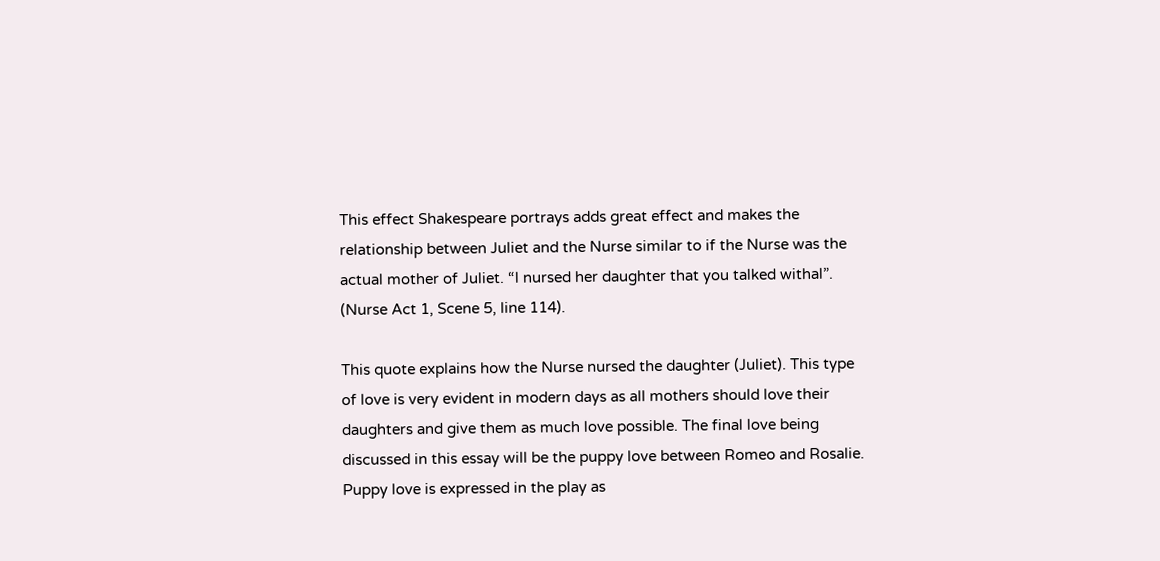This effect Shakespeare portrays adds great effect and makes the relationship between Juliet and the Nurse similar to if the Nurse was the actual mother of Juliet. “l nursed her daughter that you talked withal”. (Nurse Act 1, Scene 5, line 114).

This quote explains how the Nurse nursed the daughter (Juliet). This type of love is very evident in modern days as all mothers should love their daughters and give them as much love possible. The final love being discussed in this essay will be the puppy love between Romeo and Rosalie. Puppy love is expressed in the play as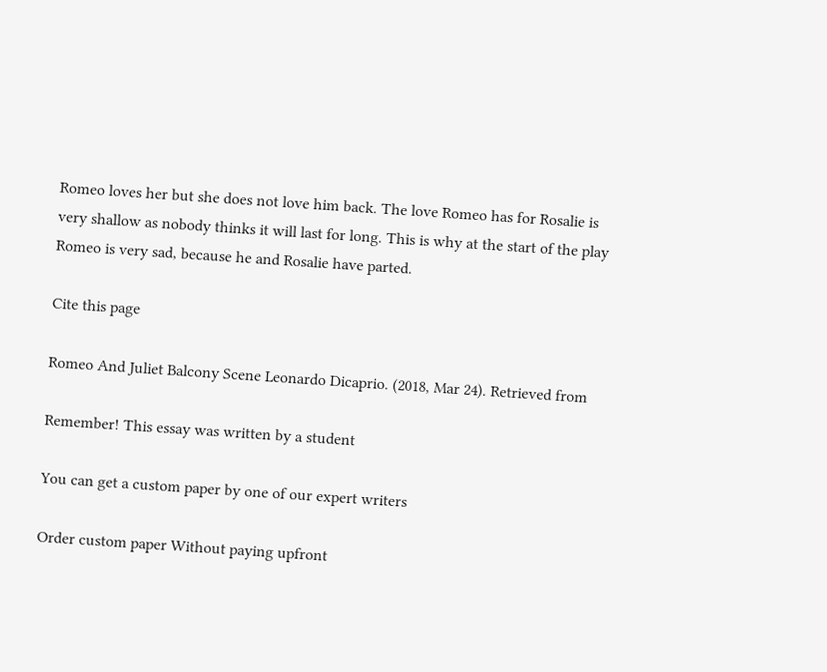Romeo loves her but she does not love him back. The love Romeo has for Rosalie is very shallow as nobody thinks it will last for long. This is why at the start of the play Romeo is very sad, because he and Rosalie have parted.

Cite this page

Romeo And Juliet Balcony Scene Leonardo Dicaprio. (2018, Mar 24). Retrieved from

Remember! This essay was written by a student

You can get a custom paper by one of our expert writers

Order custom paper Without paying upfront